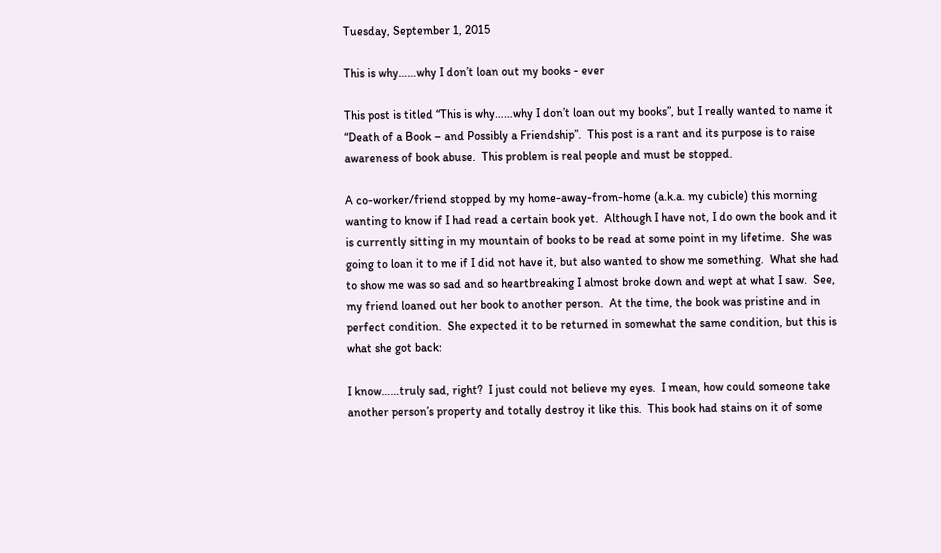Tuesday, September 1, 2015

This is why……why I don’t loan out my books - ever

This post is titled “This is why……why I don’t loan out my books”, but I really wanted to name it “Death of a Book – and Possibly a Friendship”.  This post is a rant and its purpose is to raise awareness of book abuse.  This problem is real people and must be stopped.

A co-worker/friend stopped by my home-away-from-home (a.k.a. my cubicle) this morning wanting to know if I had read a certain book yet.  Although I have not, I do own the book and it is currently sitting in my mountain of books to be read at some point in my lifetime.  She was going to loan it to me if I did not have it, but also wanted to show me something.  What she had to show me was so sad and so heartbreaking I almost broke down and wept at what I saw.  See, my friend loaned out her book to another person.  At the time, the book was pristine and in perfect condition.  She expected it to be returned in somewhat the same condition, but this is what she got back:

I know……truly sad, right?  I just could not believe my eyes.  I mean, how could someone take another person’s property and totally destroy it like this.  This book had stains on it of some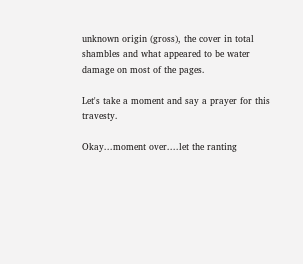unknown origin (gross), the cover in total shambles and what appeared to be water damage on most of the pages.

Let's take a moment and say a prayer for this travesty.

Okay...moment over....let the ranting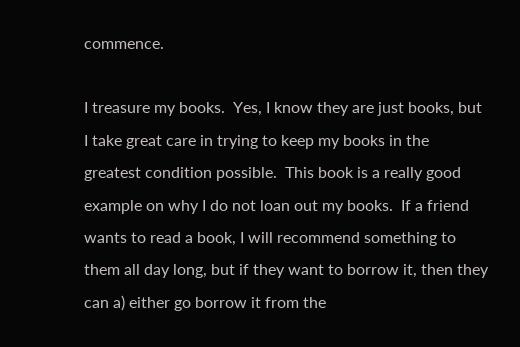commence.

I treasure my books.  Yes, I know they are just books, but I take great care in trying to keep my books in the greatest condition possible.  This book is a really good example on why I do not loan out my books.  If a friend wants to read a book, I will recommend something to them all day long, but if they want to borrow it, then they can a) either go borrow it from the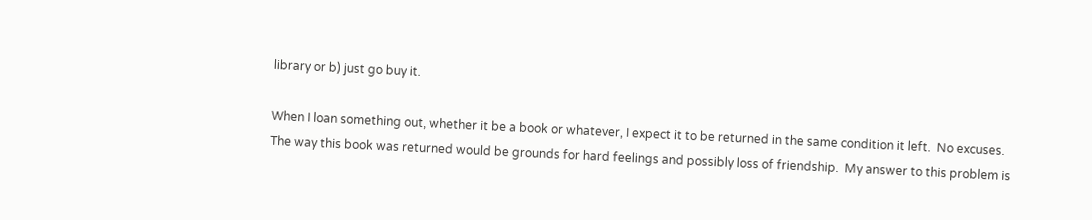library or b) just go buy it.

When I loan something out, whether it be a book or whatever, I expect it to be returned in the same condition it left.  No excuses.  The way this book was returned would be grounds for hard feelings and possibly loss of friendship.  My answer to this problem is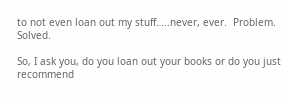to not even loan out my stuff…..never, ever.  Problem. Solved.

So, I ask you, do you loan out your books or do you just recommend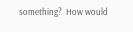something?  How would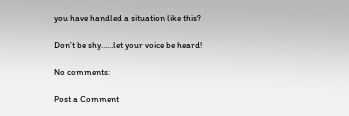you have handled a situation like this?

Don’t be shy……let your voice be heard!

No comments:

Post a Comment